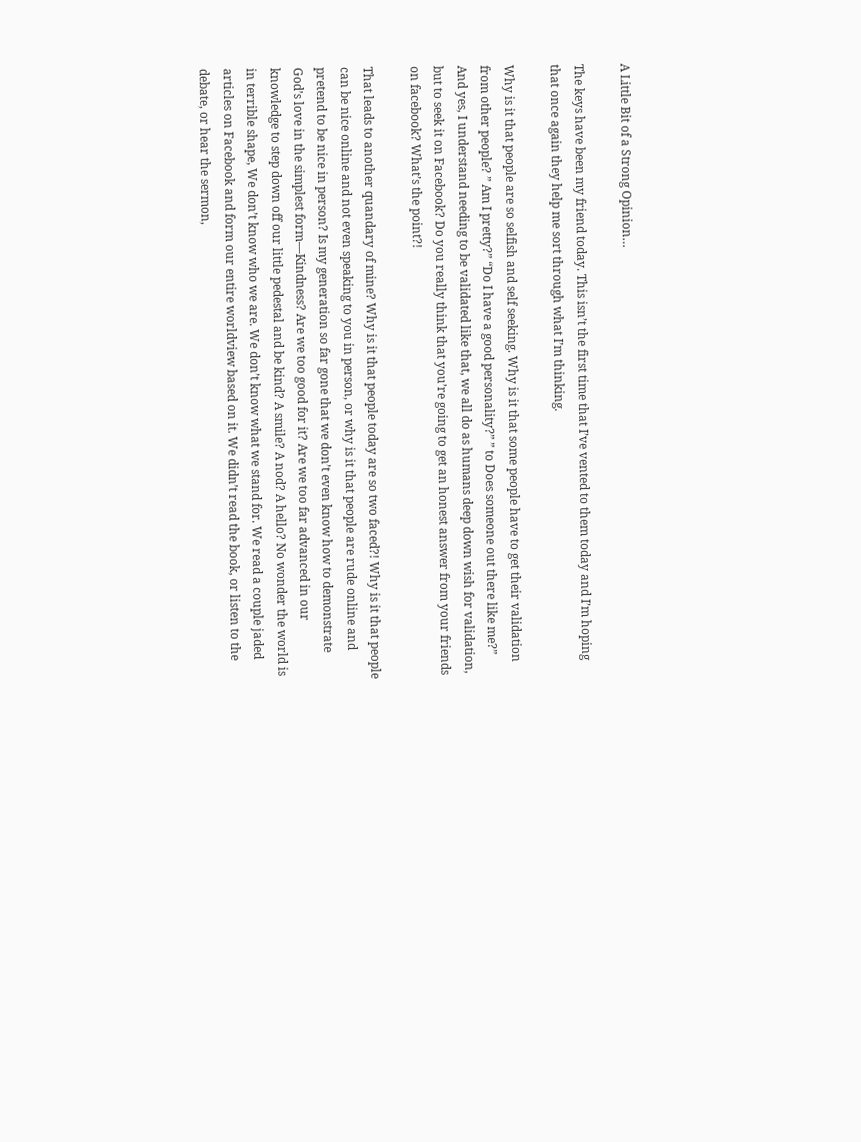A Little Bit of a Strong Opinion…

The keys have been my friend today. This isn’t the first time that I’ve vented to them today and I’m hoping that once again they help me sort through what I’m thinking.

Why is it that people are so selfish and self seeking. Why is it that some people have to get their validation from other people? ” Am I pretty?” “Do I have a good personality?” ” to Does someone out there like me?” And yes, I understand needing to be validated like that, we all do as humans deep down wish for validation, but to seek it on Facebook? Do you really think that you’re going to get an honest answer from your friends on facebook? What’s the point?!

That leads to another quandary of mine? Why is it that people today are so two faced?! Why is it that people can be nice online and not even speaking to you in person, or why is it that people are rude online and pretend to be nice in person? Is my generation so far gone that we don’t even know how to demonstrate God’s love in the simplest form—Kindness? Are we too good for it? Are we too far advanced in our knowledge to step down off our little pedestal and be kind? A smile? A nod? A hello? No wonder the world is in terrible shape, We don’t know who we are. We don’t know what we stand for. We read a couple jaded articles on Facebook and form our entire worldview based on it. We didn’t read the book, or listen to the debate, or hear the sermon,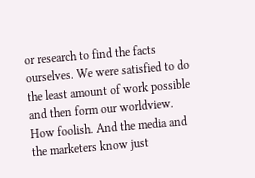or research to find the facts ourselves. We were satisfied to do the least amount of work possible and then form our worldview. How foolish. And the media and the marketers know just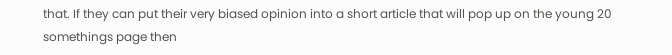that. If they can put their very biased opinion into a short article that will pop up on the young 20 somethings page then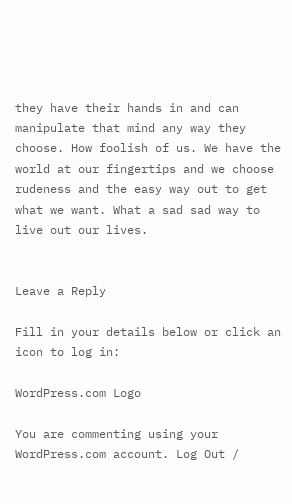they have their hands in and can manipulate that mind any way they choose. How foolish of us. We have the world at our fingertips and we choose rudeness and the easy way out to get what we want. What a sad sad way to live out our lives.


Leave a Reply

Fill in your details below or click an icon to log in:

WordPress.com Logo

You are commenting using your WordPress.com account. Log Out /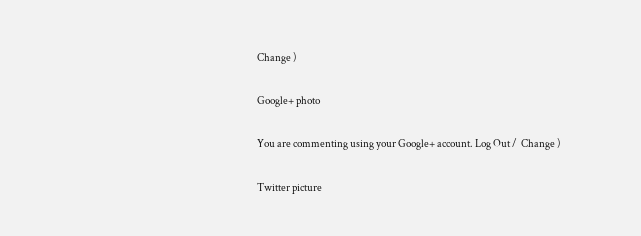Change )

Google+ photo

You are commenting using your Google+ account. Log Out /  Change )

Twitter picture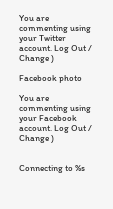You are commenting using your Twitter account. Log Out /  Change )

Facebook photo

You are commenting using your Facebook account. Log Out /  Change )


Connecting to %s